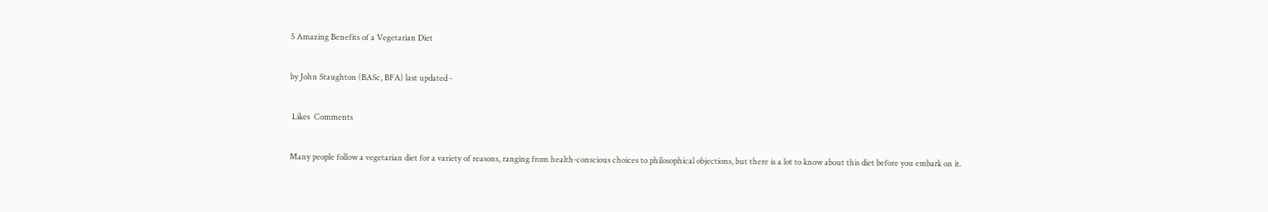5 Amazing Benefits of a Vegetarian Diet

by John Staughton (BASc, BFA) last updated -

 Likes  Comments

Many people follow a vegetarian diet for a variety of reasons, ranging from health-conscious choices to philosophical objections, but there is a lot to know about this diet before you embark on it.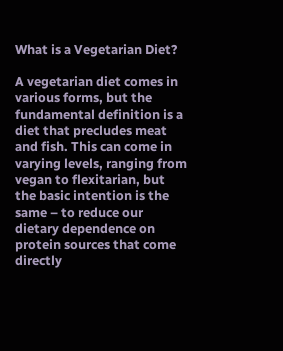What is a Vegetarian Diet?

A vegetarian diet comes in various forms, but the fundamental definition is a diet that precludes meat and fish. This can come in varying levels, ranging from vegan to flexitarian, but the basic intention is the same – to reduce our dietary dependence on protein sources that come directly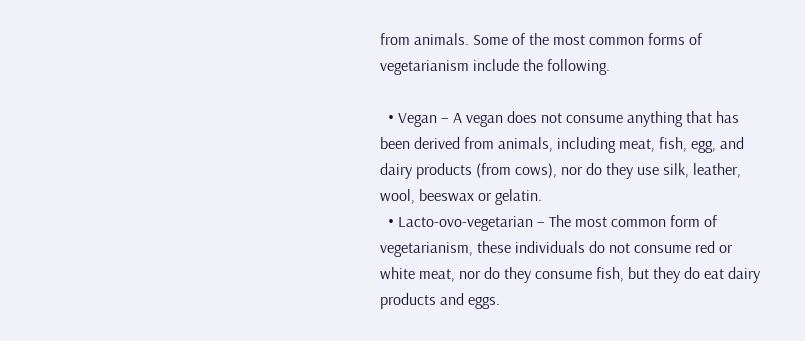from animals. Some of the most common forms of vegetarianism include the following.

  • Vegan – A vegan does not consume anything that has been derived from animals, including meat, fish, egg, and dairy products (from cows), nor do they use silk, leather, wool, beeswax or gelatin.
  • Lacto-ovo-vegetarian – The most common form of vegetarianism, these individuals do not consume red or white meat, nor do they consume fish, but they do eat dairy products and eggs.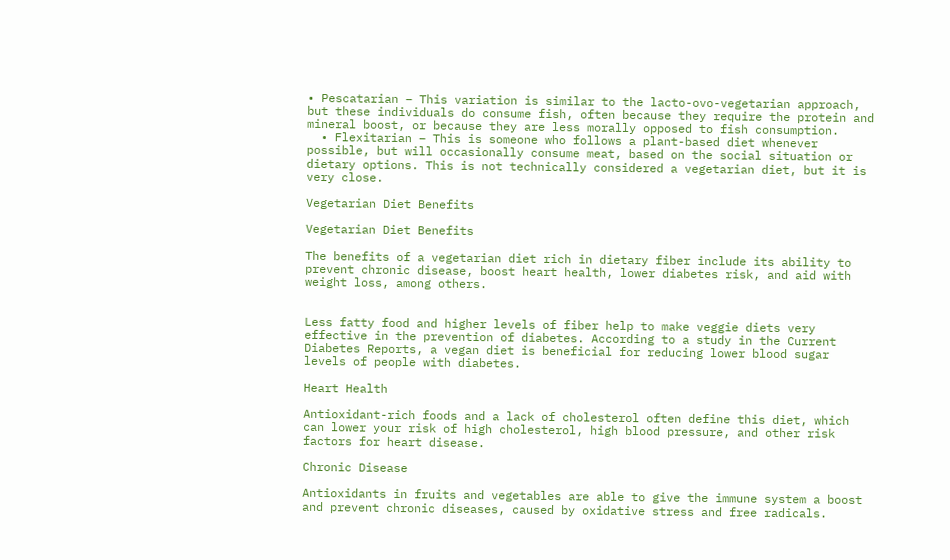• Pescatarian – This variation is similar to the lacto-ovo-vegetarian approach, but these individuals do consume fish, often because they require the protein and mineral boost, or because they are less morally opposed to fish consumption.
  • Flexitarian – This is someone who follows a plant-based diet whenever possible, but will occasionally consume meat, based on the social situation or dietary options. This is not technically considered a vegetarian diet, but it is very close.

Vegetarian Diet Benefits

Vegetarian Diet Benefits

The benefits of a vegetarian diet rich in dietary fiber include its ability to prevent chronic disease, boost heart health, lower diabetes risk, and aid with weight loss, among others.


Less fatty food and higher levels of fiber help to make veggie diets very effective in the prevention of diabetes. According to a study in the Current Diabetes Reports, a vegan diet is beneficial for reducing lower blood sugar levels of people with diabetes.

Heart Health

Antioxidant-rich foods and a lack of cholesterol often define this diet, which can lower your risk of high cholesterol, high blood pressure, and other risk factors for heart disease.

Chronic Disease

Antioxidants in fruits and vegetables are able to give the immune system a boost and prevent chronic diseases, caused by oxidative stress and free radicals.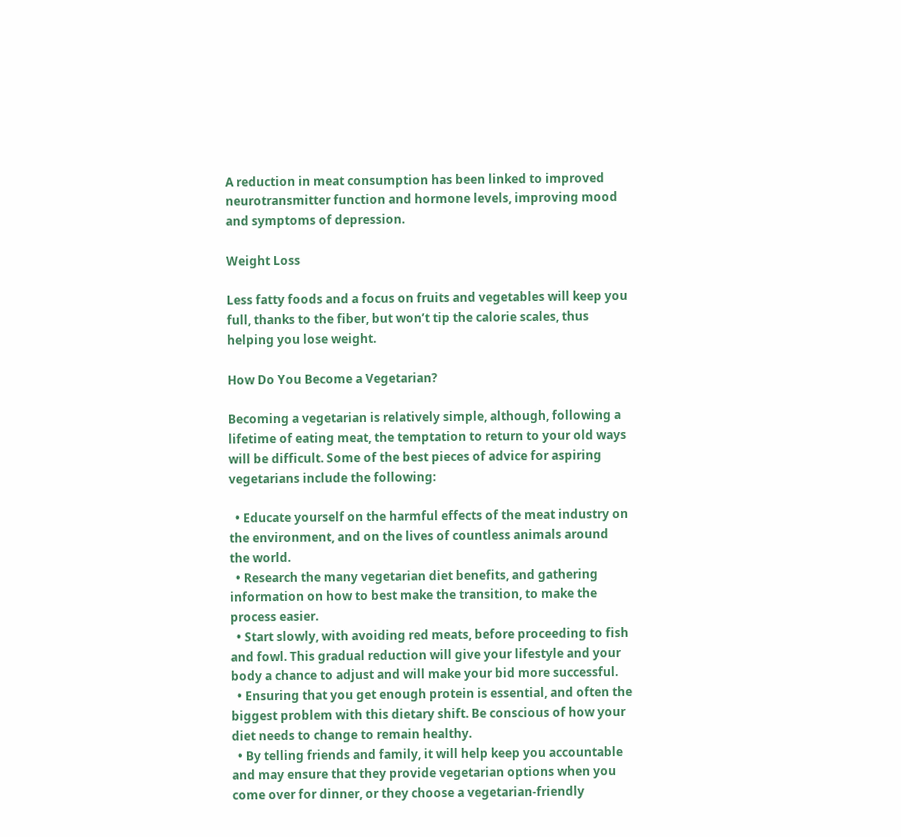A reduction in meat consumption has been linked to improved neurotransmitter function and hormone levels, improving mood and symptoms of depression.

Weight Loss

Less fatty foods and a focus on fruits and vegetables will keep you full, thanks to the fiber, but won’t tip the calorie scales, thus helping you lose weight.

How Do You Become a Vegetarian?

Becoming a vegetarian is relatively simple, although, following a lifetime of eating meat, the temptation to return to your old ways will be difficult. Some of the best pieces of advice for aspiring vegetarians include the following:

  • Educate yourself on the harmful effects of the meat industry on the environment, and on the lives of countless animals around the world.
  • Research the many vegetarian diet benefits, and gathering information on how to best make the transition, to make the process easier.
  • Start slowly, with avoiding red meats, before proceeding to fish and fowl. This gradual reduction will give your lifestyle and your body a chance to adjust and will make your bid more successful.
  • Ensuring that you get enough protein is essential, and often the biggest problem with this dietary shift. Be conscious of how your diet needs to change to remain healthy.
  • By telling friends and family, it will help keep you accountable and may ensure that they provide vegetarian options when you come over for dinner, or they choose a vegetarian-friendly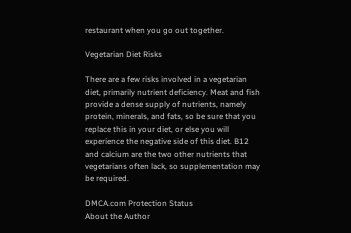restaurant when you go out together.

Vegetarian Diet Risks

There are a few risks involved in a vegetarian diet, primarily nutrient deficiency. Meat and fish provide a dense supply of nutrients, namely protein, minerals, and fats, so be sure that you replace this in your diet, or else you will experience the negative side of this diet. B12 and calcium are the two other nutrients that vegetarians often lack, so supplementation may be required.

DMCA.com Protection Status
About the Author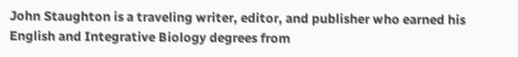John Staughton is a traveling writer, editor, and publisher who earned his English and Integrative Biology degrees from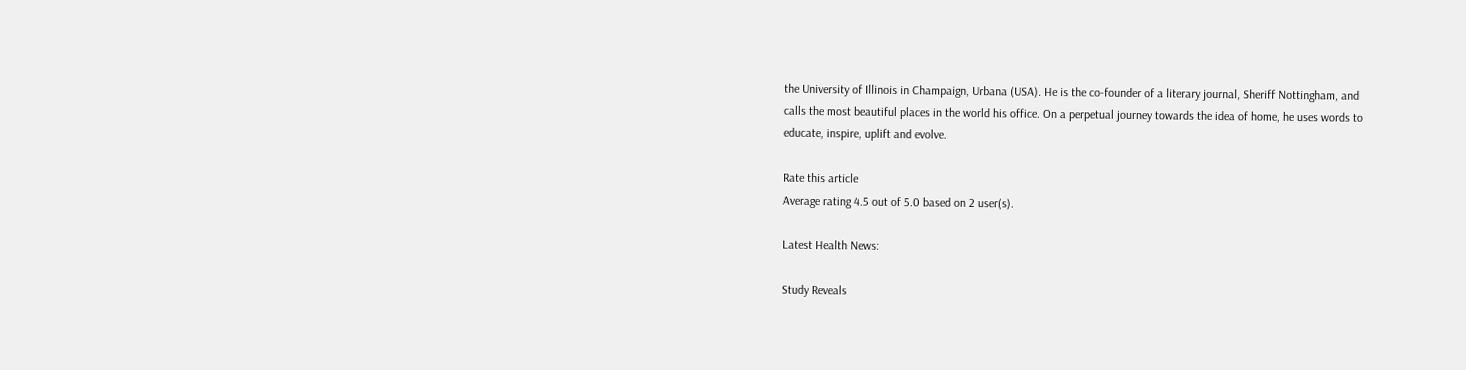the University of Illinois in Champaign, Urbana (USA). He is the co-founder of a literary journal, Sheriff Nottingham, and calls the most beautiful places in the world his office. On a perpetual journey towards the idea of home, he uses words to educate, inspire, uplift and evolve.

Rate this article
Average rating 4.5 out of 5.0 based on 2 user(s).

Latest Health News:

Study Reveals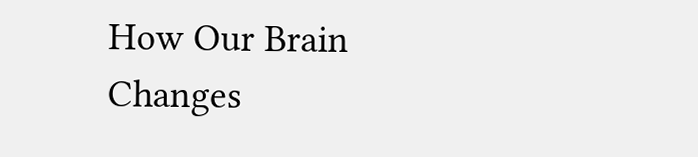How Our Brain Changes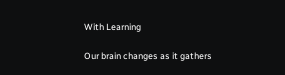With Learning

Our brain changes as it gathers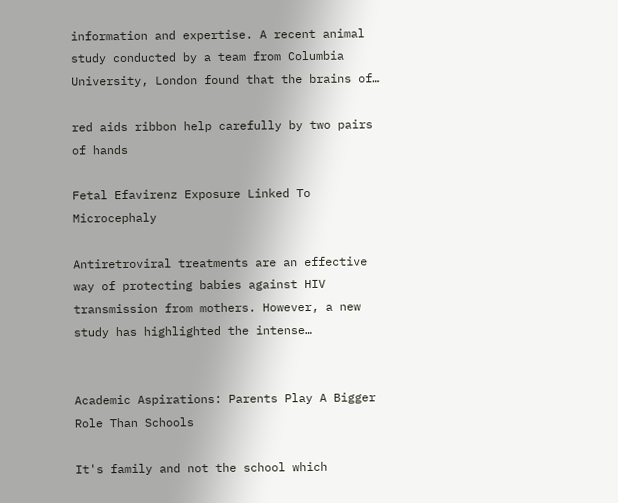information and expertise. A recent animal study conducted by a team from Columbia University, London found that the brains of…

red aids ribbon help carefully by two pairs of hands

Fetal Efavirenz Exposure Linked To Microcephaly

Antiretroviral treatments are an effective way of protecting babies against HIV transmission from mothers. However, a new study has highlighted the intense…


Academic Aspirations: Parents Play A Bigger Role Than Schools

It's family and not the school which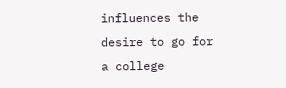influences the desire to go for a college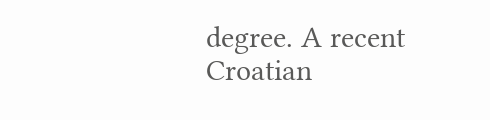degree. A recent Croatian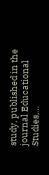study, published in the journal Educational Studies,…